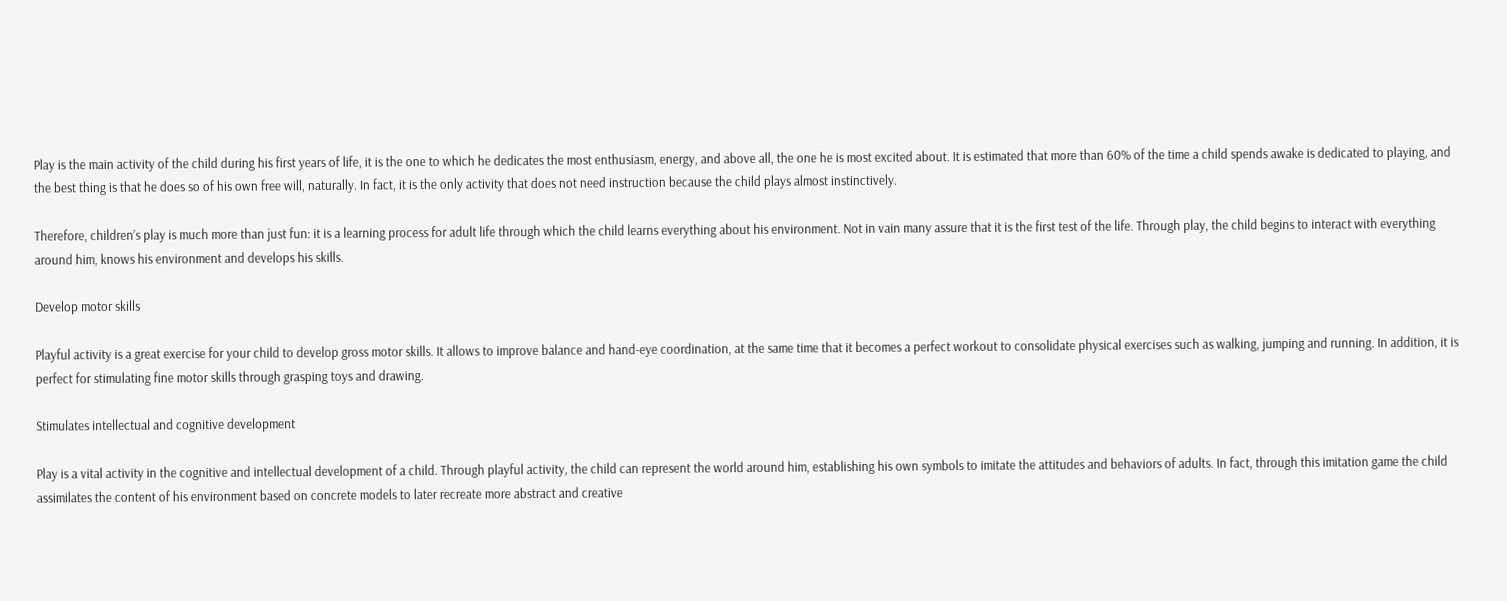Play is the main activity of the child during his first years of life, it is the one to which he dedicates the most enthusiasm, energy, and above all, the one he is most excited about. It is estimated that more than 60% of the time a child spends awake is dedicated to playing, and the best thing is that he does so of his own free will, naturally. In fact, it is the only activity that does not need instruction because the child plays almost instinctively.

Therefore, children’s play is much more than just fun: it is a learning process for adult life through which the child learns everything about his environment. Not in vain many assure that it is the first test of the life. Through play, the child begins to interact with everything around him, knows his environment and develops his skills.

Develop motor skills

Playful activity is a great exercise for your child to develop gross motor skills. It allows to improve balance and hand-eye coordination, at the same time that it becomes a perfect workout to consolidate physical exercises such as walking, jumping and running. In addition, it is perfect for stimulating fine motor skills through grasping toys and drawing.

Stimulates intellectual and cognitive development

Play is a vital activity in the cognitive and intellectual development of a child. Through playful activity, the child can represent the world around him, establishing his own symbols to imitate the attitudes and behaviors of adults. In fact, through this imitation game the child assimilates the content of his environment based on concrete models to later recreate more abstract and creative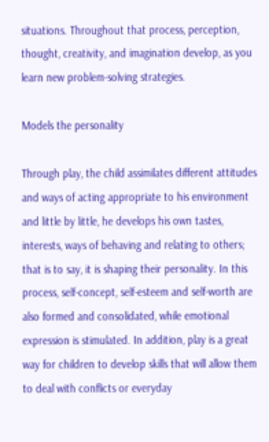situations. Throughout that process, perception, thought, creativity, and imagination develop, as you learn new problem-solving strategies.

Models the personality

Through play, the child assimilates different attitudes and ways of acting appropriate to his environment and little by little, he develops his own tastes, interests, ways of behaving and relating to others; that is to say, it is shaping their personality. In this process, self-concept, self-esteem and self-worth are also formed and consolidated, while emotional expression is stimulated. In addition, play is a great way for children to develop skills that will allow them to deal with conflicts or everyday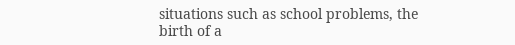situations such as school problems, the birth of a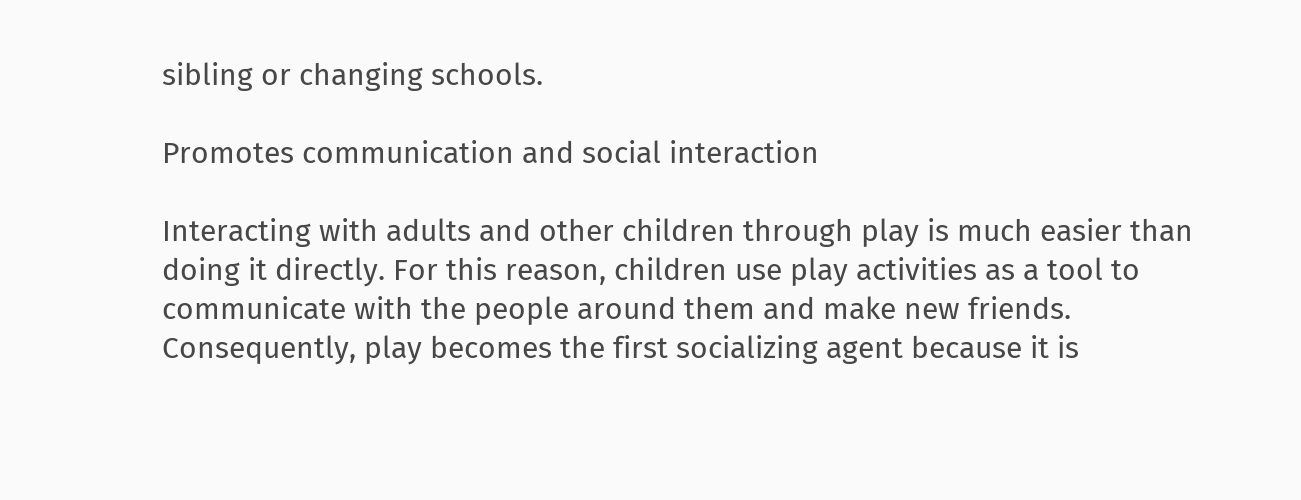sibling or changing schools.

Promotes communication and social interaction

Interacting with adults and other children through play is much easier than doing it directly. For this reason, children use play activities as a tool to communicate with the people around them and make new friends. Consequently, play becomes the first socializing agent because it is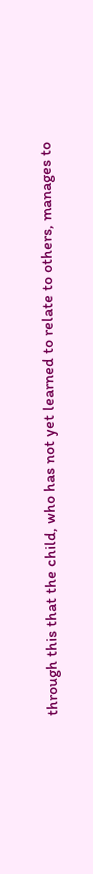through this that the child, who has not yet learned to relate to others, manages to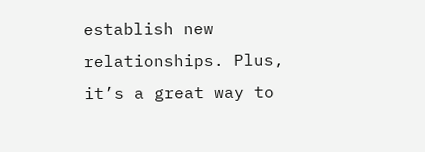establish new relationships. Plus, it’s a great way to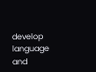develop language and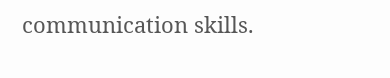communication skills.